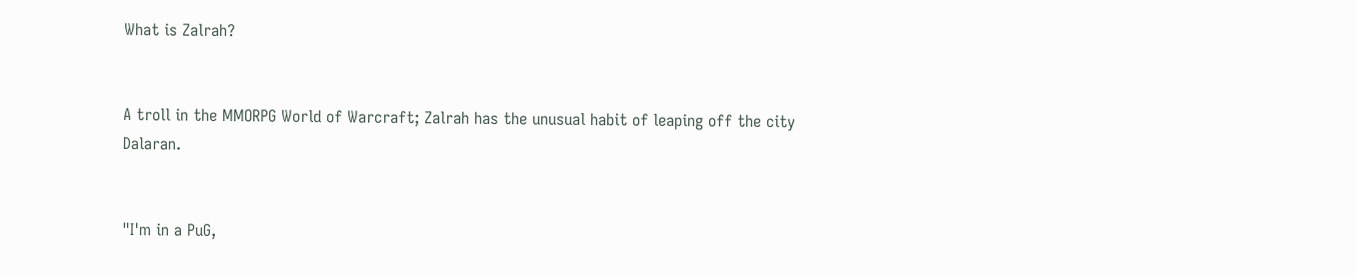What is Zalrah?


A troll in the MMORPG World of Warcraft; Zalrah has the unusual habit of leaping off the city Dalaran.


"I'm in a PuG,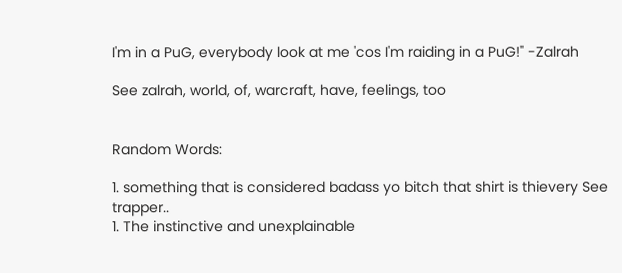I'm in a PuG, everybody look at me 'cos I'm raiding in a PuG!" -Zalrah

See zalrah, world, of, warcraft, have, feelings, too


Random Words:

1. something that is considered badass yo bitch that shirt is thievery See trapper..
1. The instinctive and unexplainable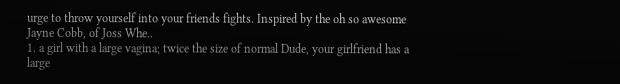urge to throw yourself into your friends fights. Inspired by the oh so awesome Jayne Cobb, of Joss Whe..
1. a girl with a large vagina; twice the size of normal Dude, your girlfriend has a large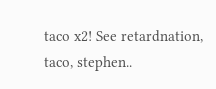taco x2! See retardnation, taco, stephen..